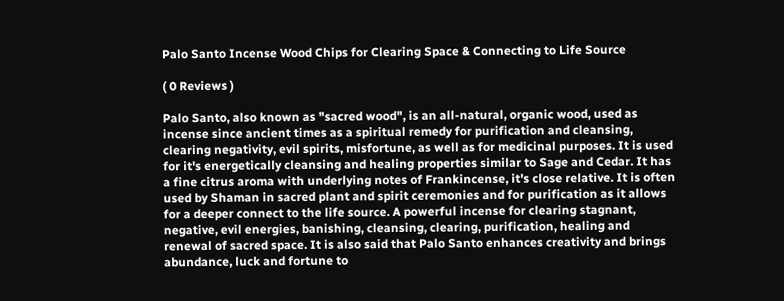Palo Santo Incense Wood Chips for Clearing Space & Connecting to Life Source

( 0 Reviews )

Palo Santo, also known as "sacred wood", is an all-natural, organic wood, used as incense since ancient times as a spiritual remedy for purification and cleansing, clearing negativity, evil spirits, misfortune, as well as for medicinal purposes. It is used for it's energetically cleansing and healing properties similar to Sage and Cedar. It has a fine citrus aroma with underlying notes of Frankincense, it's close relative. It is often used by Shaman in sacred plant and spirit ceremonies and for purification as it allows for a deeper connect to the life source. A powerful incense for clearing stagnant, negative, evil energies, banishing, cleansing, clearing, purification, healing and renewal of sacred space. It is also said that Palo Santo enhances creativity and brings abundance, luck and fortune to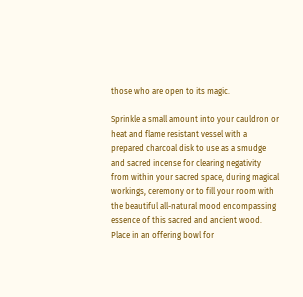those who are open to its magic.

Sprinkle a small amount into your cauldron or heat and flame resistant vessel with a prepared charcoal disk to use as a smudge and sacred incense for clearing negativity from within your sacred space, during magical workings, ceremony or to fill your room with the beautiful all-natural mood encompassing essence of this sacred and ancient wood. Place in an offering bowl for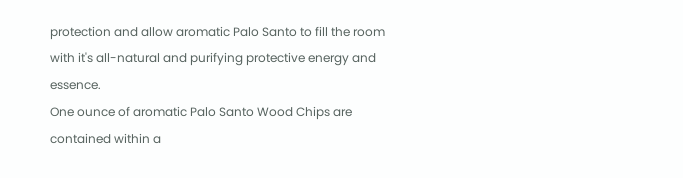protection and allow aromatic Palo Santo to fill the room with it's all-natural and purifying protective energy and essence.
One ounce of aromatic Palo Santo Wood Chips are contained within a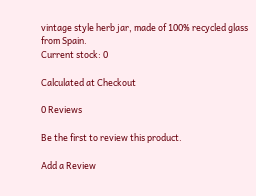vintage style herb jar, made of 100% recycled glass from Spain.
Current stock: 0

Calculated at Checkout

0 Reviews

Be the first to review this product.

Add a Review